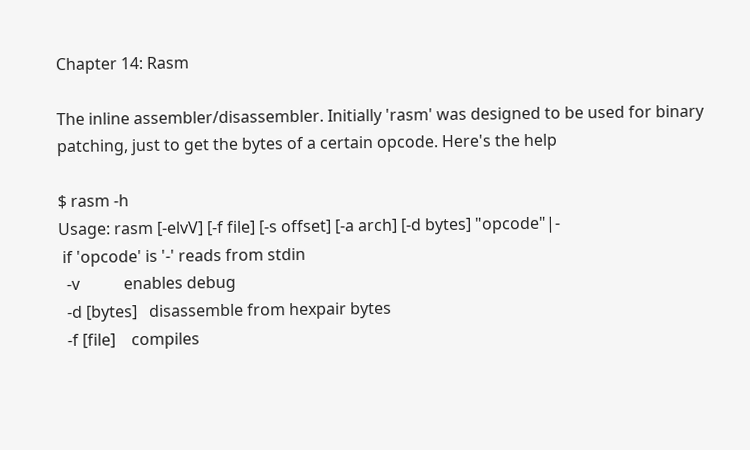Chapter 14: Rasm

The inline assembler/disassembler. Initially 'rasm' was designed to be used for binary patching, just to get the bytes of a certain opcode. Here's the help

$ rasm -h
Usage: rasm [-elvV] [-f file] [-s offset] [-a arch] [-d bytes] "opcode"|-
 if 'opcode' is '-' reads from stdin
  -v           enables debug
  -d [bytes]   disassemble from hexpair bytes
  -f [file]    compiles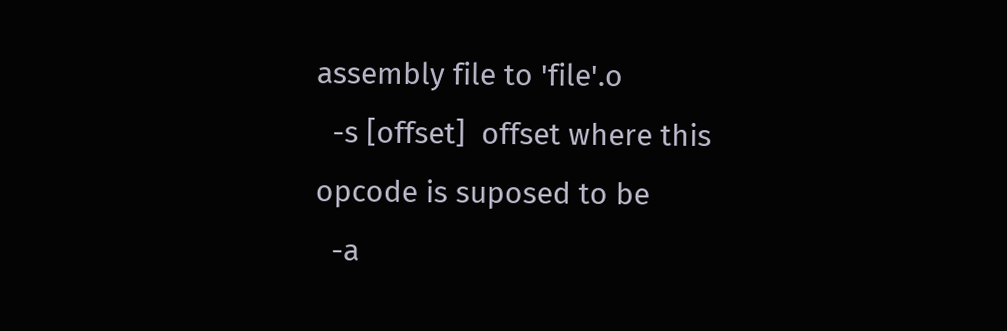assembly file to 'file'.o
  -s [offset]  offset where this opcode is suposed to be
  -a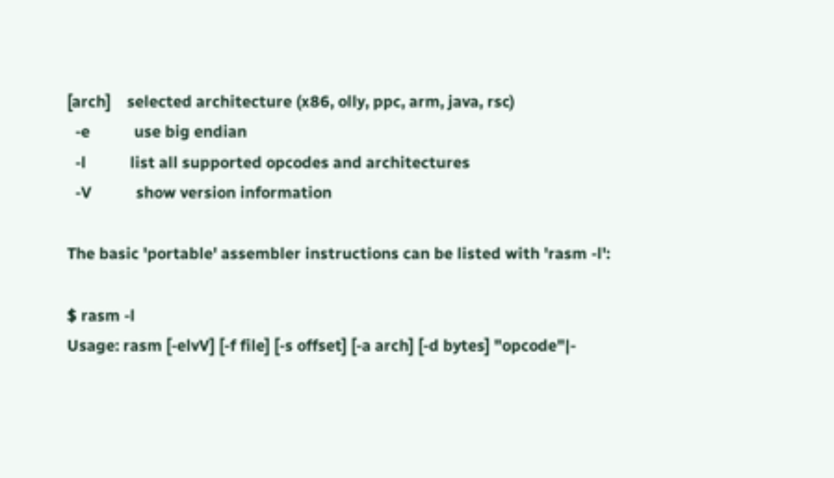[arch]    selected architecture (x86, olly, ppc, arm, java, rsc)
  -e           use big endian
  -l           list all supported opcodes and architectures
  -V           show version information

The basic 'portable' assembler instructions can be listed with 'rasm -l':

$ rasm -l
Usage: rasm [-elvV] [-f file] [-s offset] [-a arch] [-d bytes] "opcode"|-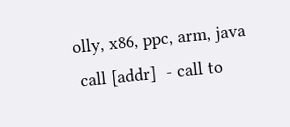olly, x86, ppc, arm, java
 call [addr]  - call to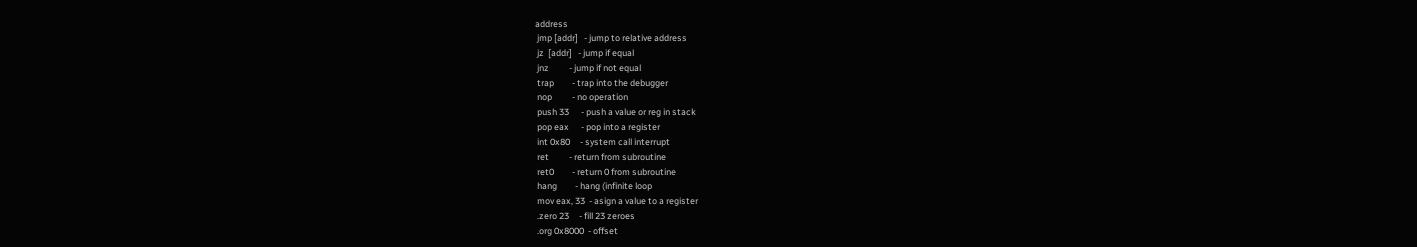address
 jmp [addr]   - jump to relative address
 jz  [addr]   - jump if equal
 jnz          - jump if not equal
 trap         - trap into the debugger
 nop          - no operation
 push 33      - push a value or reg in stack
 pop eax      - pop into a register
 int 0x80     - system call interrupt
 ret          - return from subroutine
 ret0         - return 0 from subroutine
 hang         - hang (infinite loop
 mov eax, 33  - asign a value to a register
 .zero 23     - fill 23 zeroes
 .org 0x8000  - offset